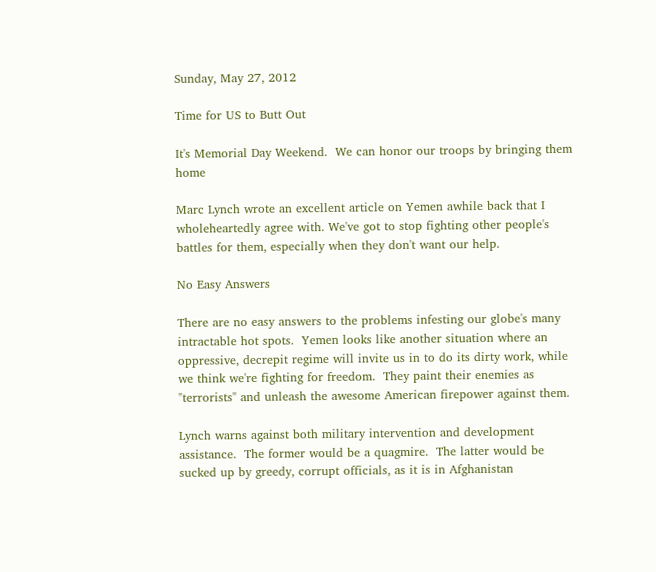Sunday, May 27, 2012

Time for US to Butt Out

It's Memorial Day Weekend.  We can honor our troops by bringing them home

Marc Lynch wrote an excellent article on Yemen awhile back that I wholeheartedly agree with. We've got to stop fighting other people's battles for them, especially when they don't want our help.

No Easy Answers

There are no easy answers to the problems infesting our globe's many intractable hot spots.  Yemen looks like another situation where an oppressive, decrepit regime will invite us in to do its dirty work, while we think we're fighting for freedom.  They paint their enemies as "terrorists" and unleash the awesome American firepower against them.

Lynch warns against both military intervention and development assistance.  The former would be a quagmire.  The latter would be sucked up by greedy, corrupt officials, as it is in Afghanistan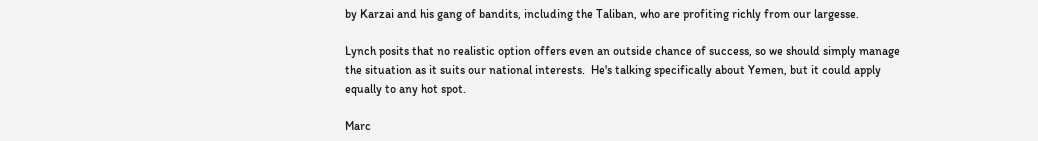by Karzai and his gang of bandits, including the Taliban, who are profiting richly from our largesse.

Lynch posits that no realistic option offers even an outside chance of success, so we should simply manage the situation as it suits our national interests.  He's talking specifically about Yemen, but it could apply equally to any hot spot.

Marc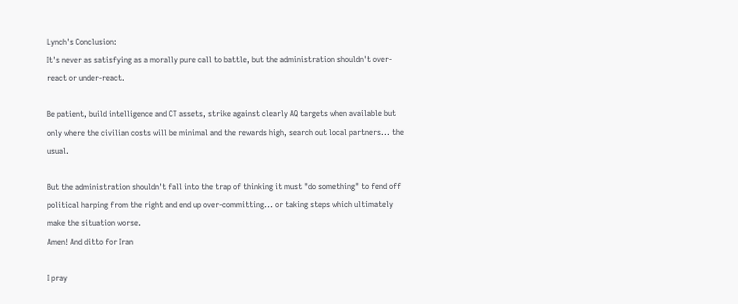Lynch's Conclusion:
It's never as satisfying as a morally pure call to battle, but the administration shouldn't over-react or under-react.

Be patient, build intelligence and CT assets, strike against clearly AQ targets when available but only where the civilian costs will be minimal and the rewards high, search out local partners... the usual.

But the administration shouldn't fall into the trap of thinking it must "do something" to fend off political harping from the right and end up over-committing... or taking steps which ultimately make the situation worse.
Amen! And ditto for Iran

I pray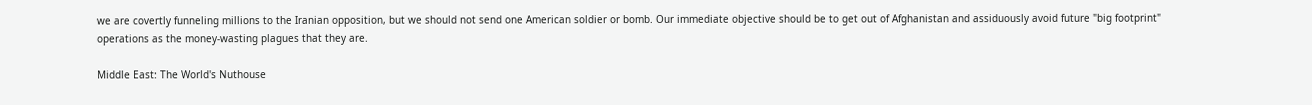we are covertly funneling millions to the Iranian opposition, but we should not send one American soldier or bomb. Our immediate objective should be to get out of Afghanistan and assiduously avoid future "big footprint" operations as the money-wasting plagues that they are.

Middle East: The World's Nuthouse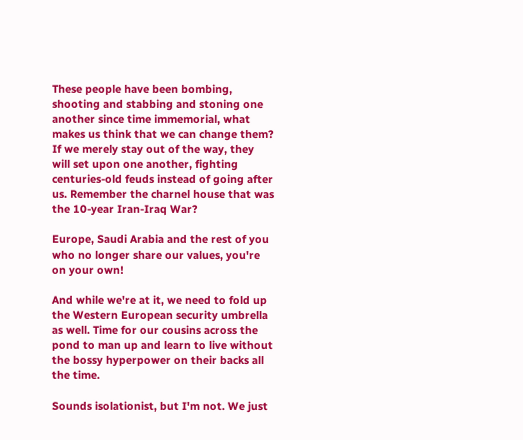These people have been bombing, shooting and stabbing and stoning one another since time immemorial, what makes us think that we can change them? If we merely stay out of the way, they will set upon one another, fighting centuries-old feuds instead of going after us. Remember the charnel house that was the 10-year Iran-Iraq War?

Europe, Saudi Arabia and the rest of you who no longer share our values, you're on your own!

And while we're at it, we need to fold up the Western European security umbrella as well. Time for our cousins across the pond to man up and learn to live without the bossy hyperpower on their backs all the time.

Sounds isolationist, but I'm not. We just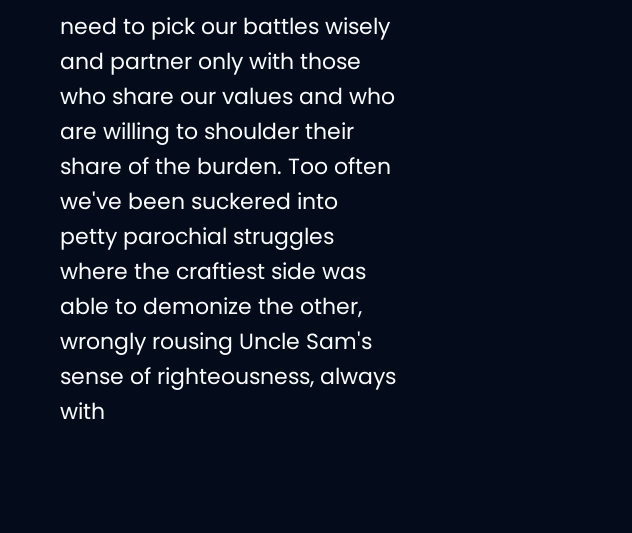need to pick our battles wisely and partner only with those who share our values and who are willing to shoulder their share of the burden. Too often we've been suckered into petty parochial struggles where the craftiest side was able to demonize the other, wrongly rousing Uncle Sam's sense of righteousness, always with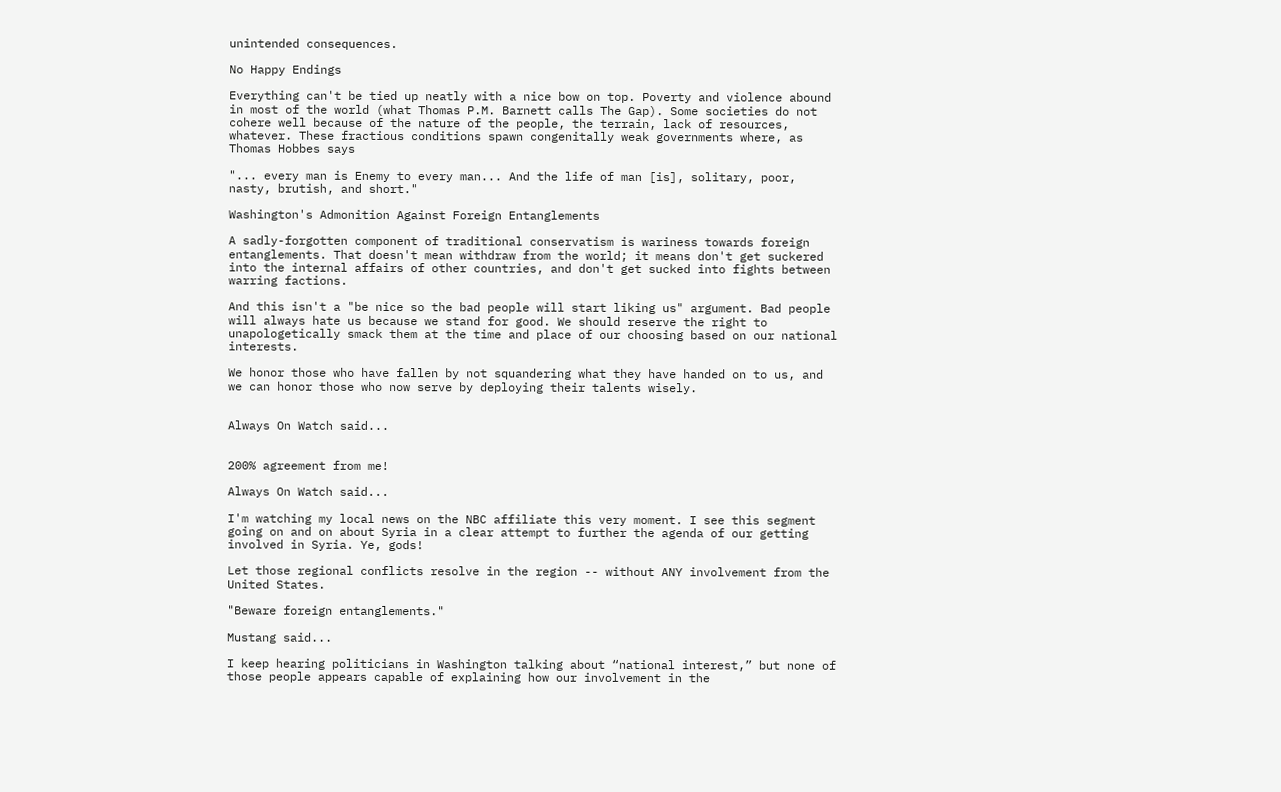unintended consequences.

No Happy Endings

Everything can't be tied up neatly with a nice bow on top. Poverty and violence abound in most of the world (what Thomas P.M. Barnett calls The Gap). Some societies do not cohere well because of the nature of the people, the terrain, lack of resources, whatever. These fractious conditions spawn congenitally weak governments where, as Thomas Hobbes says

"... every man is Enemy to every man... And the life of man [is], solitary, poor, nasty, brutish, and short."

Washington's Admonition Against Foreign Entanglements

A sadly-forgotten component of traditional conservatism is wariness towards foreign entanglements. That doesn't mean withdraw from the world; it means don't get suckered into the internal affairs of other countries, and don't get sucked into fights between warring factions.

And this isn't a "be nice so the bad people will start liking us" argument. Bad people will always hate us because we stand for good. We should reserve the right to unapologetically smack them at the time and place of our choosing based on our national interests.

We honor those who have fallen by not squandering what they have handed on to us, and we can honor those who now serve by deploying their talents wisely.


Always On Watch said...


200% agreement from me!

Always On Watch said...

I'm watching my local news on the NBC affiliate this very moment. I see this segment going on and on about Syria in a clear attempt to further the agenda of our getting involved in Syria. Ye, gods!

Let those regional conflicts resolve in the region -- without ANY involvement from the United States.

"Beware foreign entanglements."

Mustang said...

I keep hearing politicians in Washington talking about “national interest,” but none of those people appears capable of explaining how our involvement in the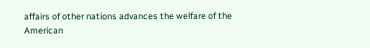affairs of other nations advances the welfare of the American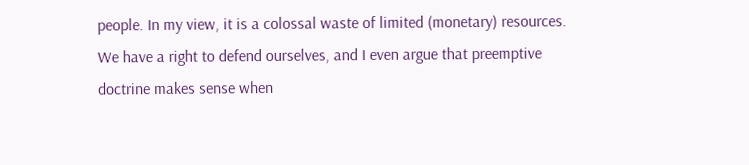people. In my view, it is a colossal waste of limited (monetary) resources. We have a right to defend ourselves, and I even argue that preemptive doctrine makes sense when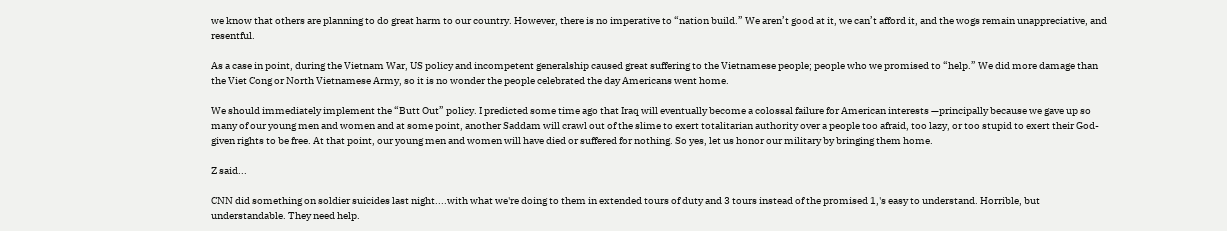we know that others are planning to do great harm to our country. However, there is no imperative to “nation build.” We aren’t good at it, we can’t afford it, and the wogs remain unappreciative, and resentful.

As a case in point, during the Vietnam War, US policy and incompetent generalship caused great suffering to the Vietnamese people; people who we promised to “help.” We did more damage than the Viet Cong or North Vietnamese Army, so it is no wonder the people celebrated the day Americans went home.

We should immediately implement the “Butt Out” policy. I predicted some time ago that Iraq will eventually become a colossal failure for American interests —principally because we gave up so many of our young men and women and at some point, another Saddam will crawl out of the slime to exert totalitarian authority over a people too afraid, too lazy, or too stupid to exert their God-given rights to be free. At that point, our young men and women will have died or suffered for nothing. So yes, let us honor our military by bringing them home.

Z said...

CNN did something on soldier suicides last night....with what we're doing to them in extended tours of duty and 3 tours instead of the promised 1,'s easy to understand. Horrible, but understandable. They need help.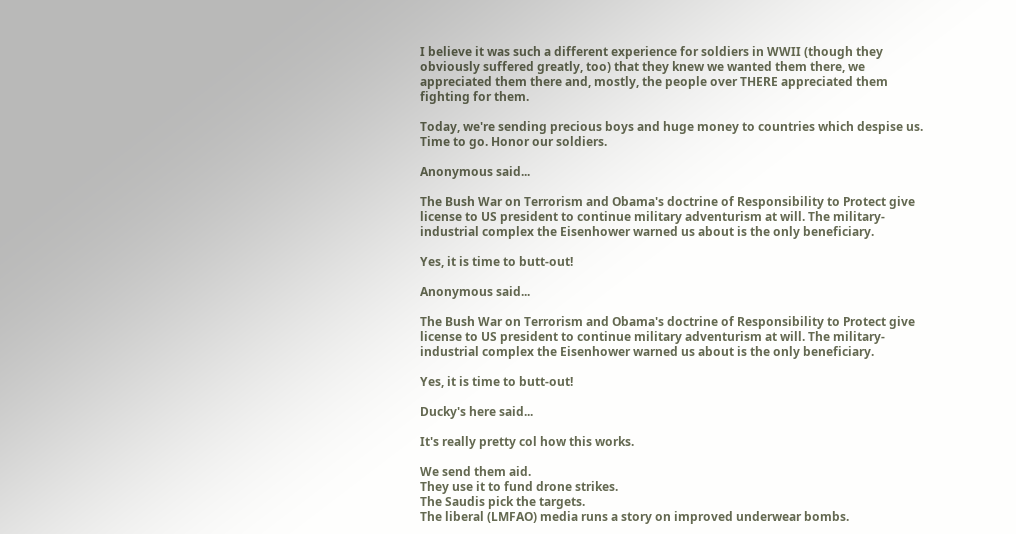I believe it was such a different experience for soldiers in WWII (though they obviously suffered greatly, too) that they knew we wanted them there, we appreciated them there and, mostly, the people over THERE appreciated them fighting for them.

Today, we're sending precious boys and huge money to countries which despise us.
Time to go. Honor our soldiers.

Anonymous said...

The Bush War on Terrorism and Obama's doctrine of Responsibility to Protect give license to US president to continue military adventurism at will. The military-industrial complex the Eisenhower warned us about is the only beneficiary.

Yes, it is time to butt-out!

Anonymous said...

The Bush War on Terrorism and Obama's doctrine of Responsibility to Protect give license to US president to continue military adventurism at will. The military-industrial complex the Eisenhower warned us about is the only beneficiary.

Yes, it is time to butt-out!

Ducky's here said...

It's really pretty col how this works.

We send them aid.
They use it to fund drone strikes.
The Saudis pick the targets.
The liberal (LMFAO) media runs a story on improved underwear bombs.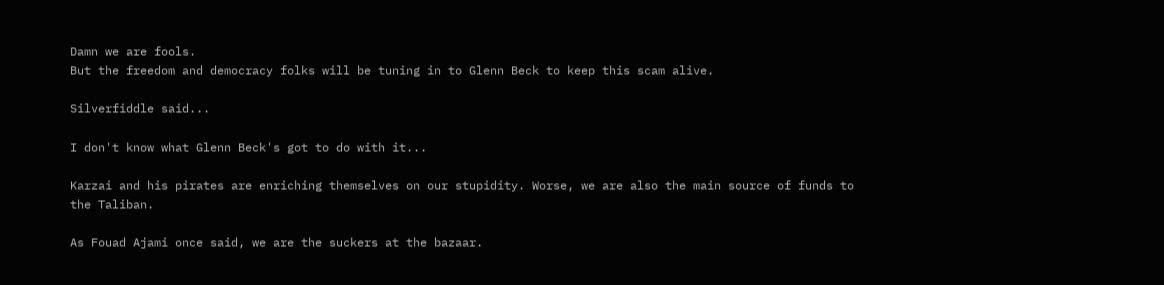Damn we are fools.
But the freedom and democracy folks will be tuning in to Glenn Beck to keep this scam alive.

Silverfiddle said...

I don't know what Glenn Beck's got to do with it...

Karzai and his pirates are enriching themselves on our stupidity. Worse, we are also the main source of funds to the Taliban.

As Fouad Ajami once said, we are the suckers at the bazaar.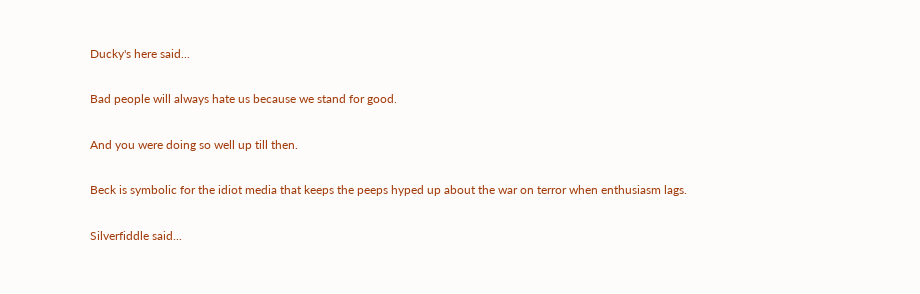Ducky's here said...

Bad people will always hate us because we stand for good.

And you were doing so well up till then.

Beck is symbolic for the idiot media that keeps the peeps hyped up about the war on terror when enthusiasm lags.

Silverfiddle said...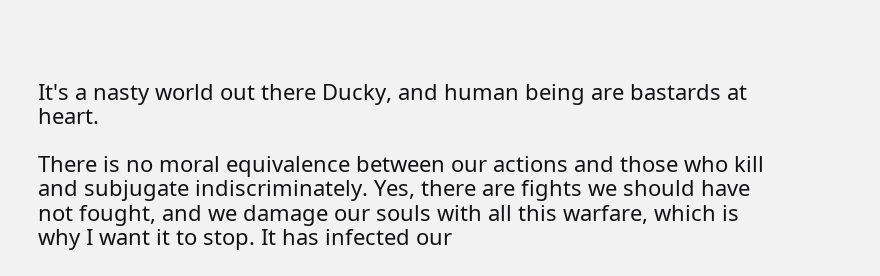It's a nasty world out there Ducky, and human being are bastards at heart.

There is no moral equivalence between our actions and those who kill and subjugate indiscriminately. Yes, there are fights we should have not fought, and we damage our souls with all this warfare, which is why I want it to stop. It has infected our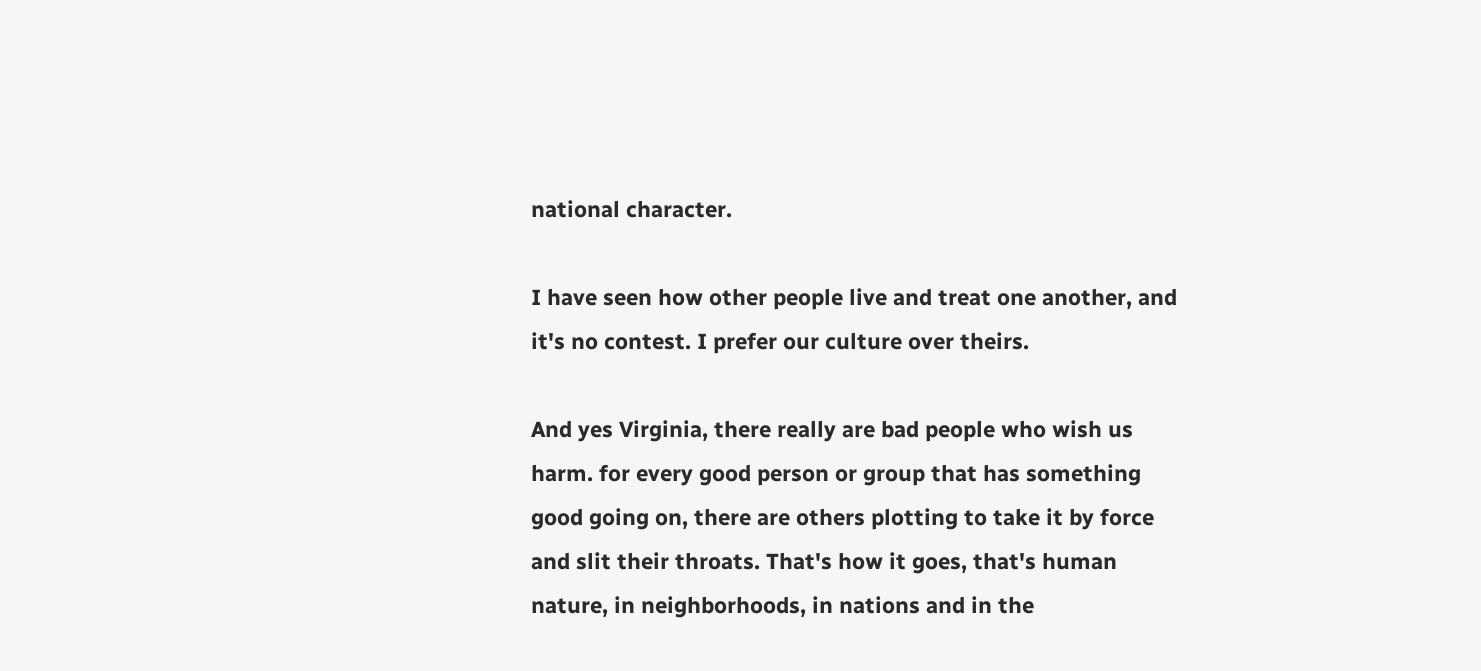national character.

I have seen how other people live and treat one another, and it's no contest. I prefer our culture over theirs.

And yes Virginia, there really are bad people who wish us harm. for every good person or group that has something good going on, there are others plotting to take it by force and slit their throats. That's how it goes, that's human nature, in neighborhoods, in nations and in the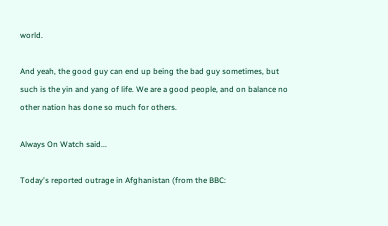world.

And yeah, the good guy can end up being the bad guy sometimes, but such is the yin and yang of life. We are a good people, and on balance no other nation has done so much for others.

Always On Watch said...

Today's reported outrage in Afghanistan (from the BBC: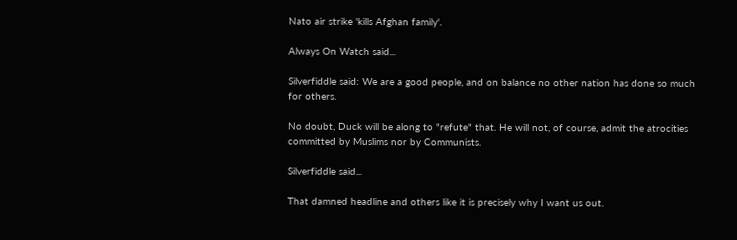Nato air strike 'kills Afghan family'.

Always On Watch said...

Silverfiddle said: We are a good people, and on balance no other nation has done so much for others.

No doubt, Duck will be along to "refute" that. He will not, of course, admit the atrocities committed by Muslims nor by Communists.

Silverfiddle said...

That damned headline and others like it is precisely why I want us out.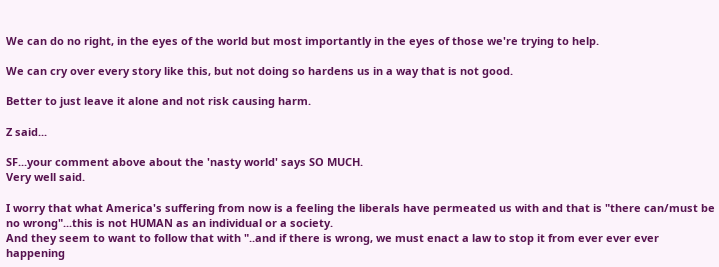We can do no right, in the eyes of the world but most importantly in the eyes of those we're trying to help.

We can cry over every story like this, but not doing so hardens us in a way that is not good.

Better to just leave it alone and not risk causing harm.

Z said...

SF...your comment above about the 'nasty world' says SO MUCH.
Very well said.

I worry that what America's suffering from now is a feeling the liberals have permeated us with and that is "there can/must be no wrong"...this is not HUMAN as an individual or a society.
And they seem to want to follow that with "..and if there is wrong, we must enact a law to stop it from ever ever ever happening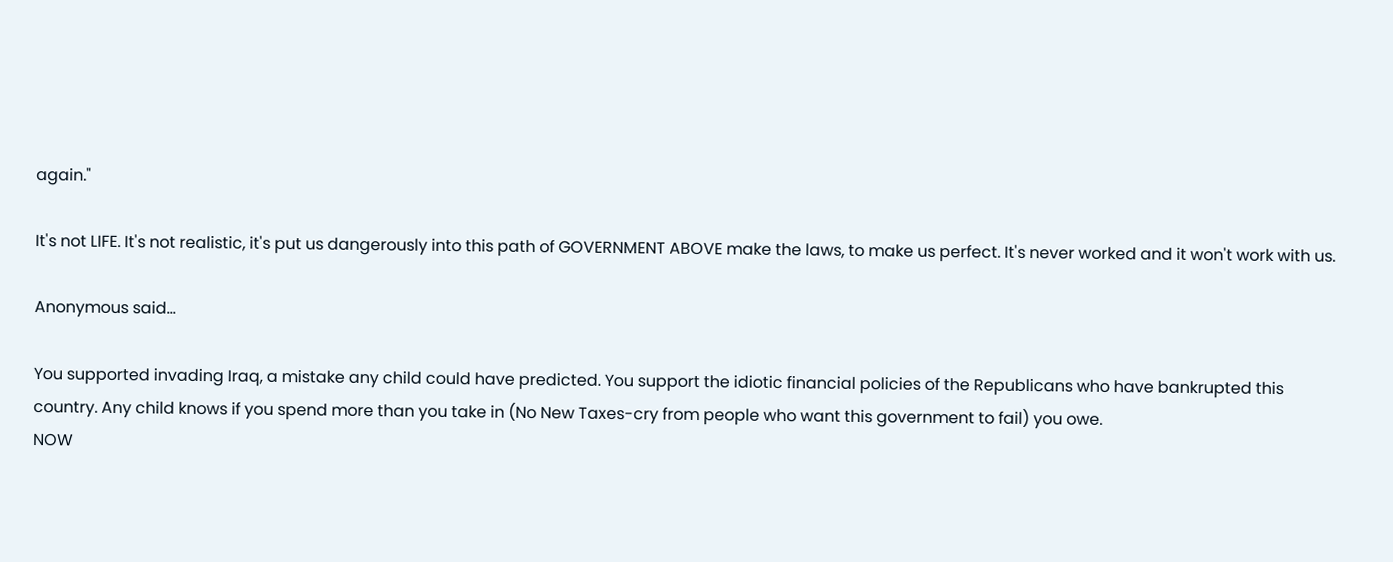again."

It's not LIFE. It's not realistic, it's put us dangerously into this path of GOVERNMENT ABOVE make the laws, to make us perfect. It's never worked and it won't work with us.

Anonymous said...

You supported invading Iraq, a mistake any child could have predicted. You support the idiotic financial policies of the Republicans who have bankrupted this country. Any child knows if you spend more than you take in (No New Taxes-cry from people who want this government to fail) you owe.
NOW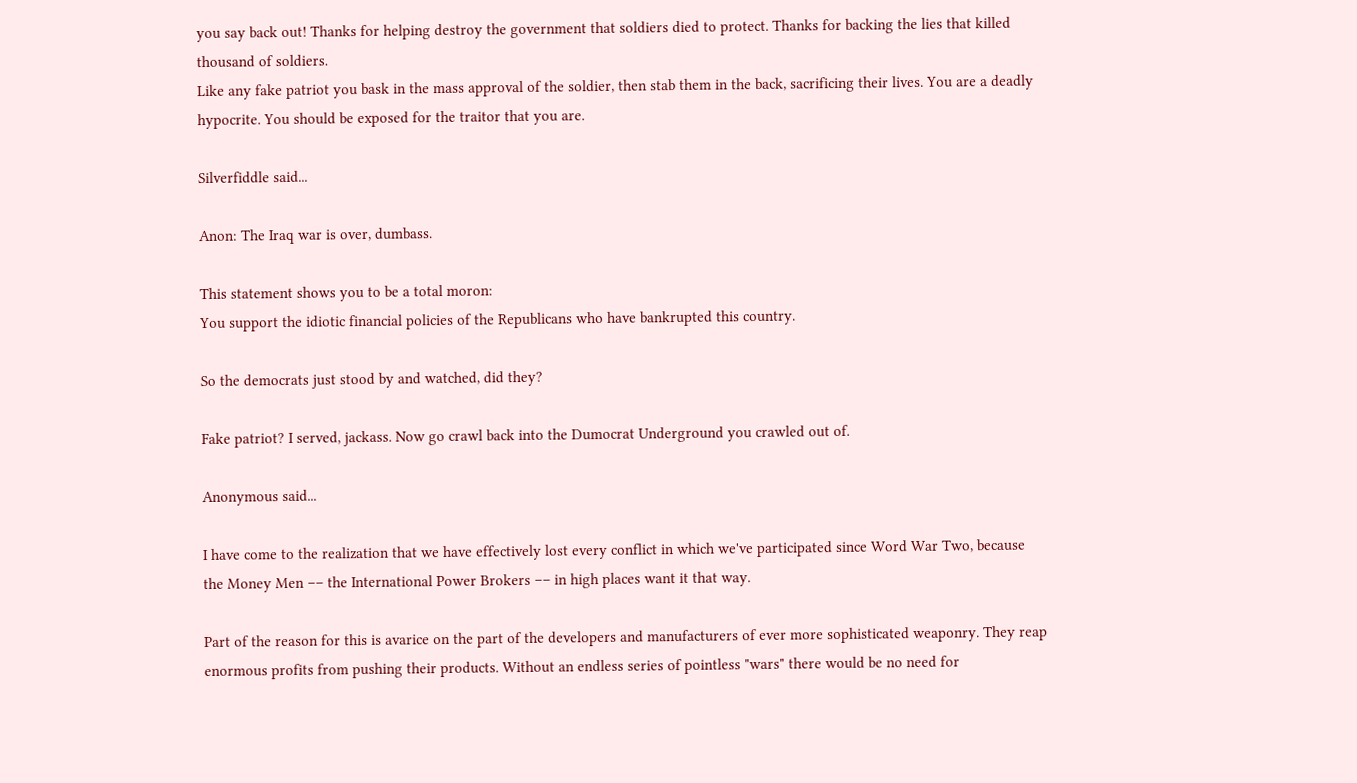you say back out! Thanks for helping destroy the government that soldiers died to protect. Thanks for backing the lies that killed thousand of soldiers.
Like any fake patriot you bask in the mass approval of the soldier, then stab them in the back, sacrificing their lives. You are a deadly hypocrite. You should be exposed for the traitor that you are.

Silverfiddle said...

Anon: The Iraq war is over, dumbass.

This statement shows you to be a total moron:
You support the idiotic financial policies of the Republicans who have bankrupted this country.

So the democrats just stood by and watched, did they?

Fake patriot? I served, jackass. Now go crawl back into the Dumocrat Underground you crawled out of.

Anonymous said...

I have come to the realization that we have effectively lost every conflict in which we've participated since Word War Two, because the Money Men –– the International Power Brokers –– in high places want it that way.

Part of the reason for this is avarice on the part of the developers and manufacturers of ever more sophisticated weaponry. They reap enormous profits from pushing their products. Without an endless series of pointless "wars" there would be no need for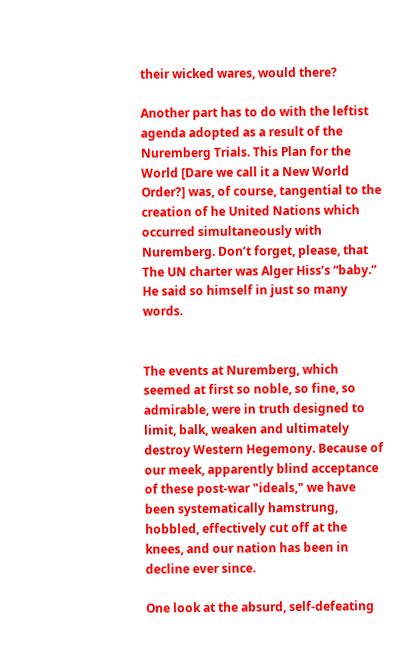their wicked wares, would there?

Another part has to do with the leftist agenda adopted as a result of the Nuremberg Trials. This Plan for the World [Dare we call it a New World Order?] was, of course, tangential to the creation of he United Nations which occurred simultaneously with Nuremberg. Don’t forget, please, that The UN charter was Alger Hiss’s “baby.” He said so himself in just so many words.


The events at Nuremberg, which seemed at first so noble, so fine, so admirable, were in truth designed to limit, balk, weaken and ultimately destroy Western Hegemony. Because of our meek, apparently blind acceptance of these post-war "ideals," we have been systematically hamstrung, hobbled, effectively cut off at the knees, and our nation has been in decline ever since.

One look at the absurd, self-defeating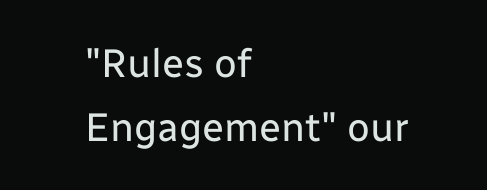"Rules of Engagement" our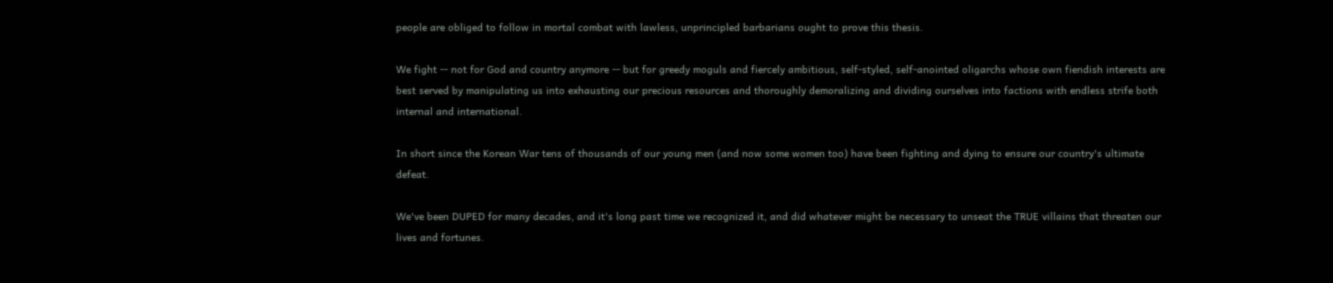people are obliged to follow in mortal combat with lawless, unprincipled barbarians ought to prove this thesis.

We fight -- not for God and country anymore -- but for greedy moguls and fiercely ambitious, self-styled, self-anointed oligarchs whose own fiendish interests are best served by manipulating us into exhausting our precious resources and thoroughly demoralizing and dividing ourselves into factions with endless strife both internal and international.

In short since the Korean War tens of thousands of our young men (and now some women too) have been fighting and dying to ensure our country's ultimate defeat.

We've been DUPED for many decades, and it's long past time we recognized it, and did whatever might be necessary to unseat the TRUE villains that threaten our lives and fortunes.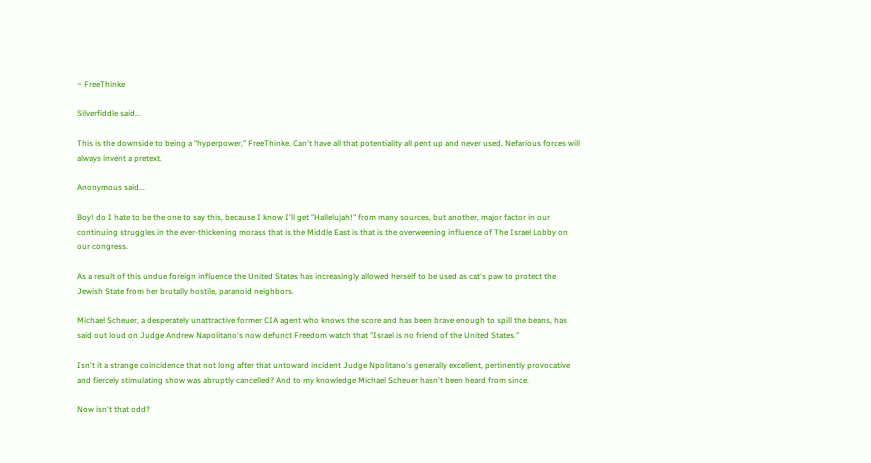~ FreeThinke

Silverfiddle said...

This is the downside to being a "hyperpower," FreeThinke. Can't have all that potentiality all pent up and never used. Nefarious forces will always invent a pretext.

Anonymous said...

Boy! do I hate to be the one to say this, because I know I'll get "Hallelujah!" from many sources, but another, major factor in our continuing struggles in the ever-thickening morass that is the Middle East is that is the overweening influence of The Israel Lobby on our congress.

As a result of this undue foreign influence the United States has increasingly allowed herself to be used as cat's paw to protect the Jewish State from her brutally hostile, paranoid neighbors.

Michael Scheuer, a desperately unattractive former CIA agent who knows the score and has been brave enough to spill the beans, has said out loud on Judge Andrew Napolitano's now defunct Freedom watch that "Israel is no friend of the United States."

Isn't it a strange coincidence that not long after that untoward incident Judge Npolitano's generally excellent, pertinently provocative and fiercely stimulating show was abruptly cancelled? And to my knowledge Michael Scheuer hasn't been heard from since.

Now isn't that odd?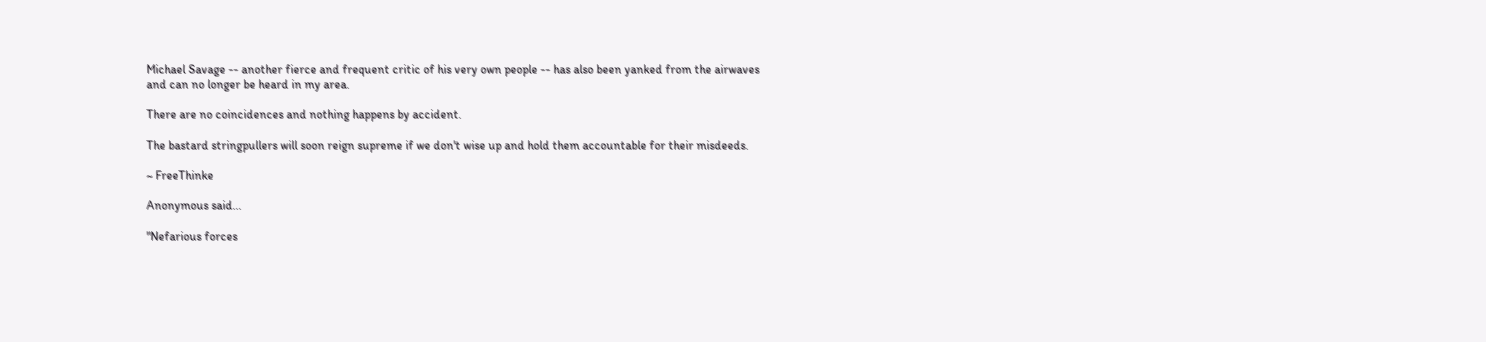Michael Savage -- another fierce and frequent critic of his very own people -- has also been yanked from the airwaves and can no longer be heard in my area.

There are no coincidences and nothing happens by accident.

The bastard stringpullers will soon reign supreme if we don't wise up and hold them accountable for their misdeeds.

~ FreeThinke

Anonymous said...

"Nefarious forces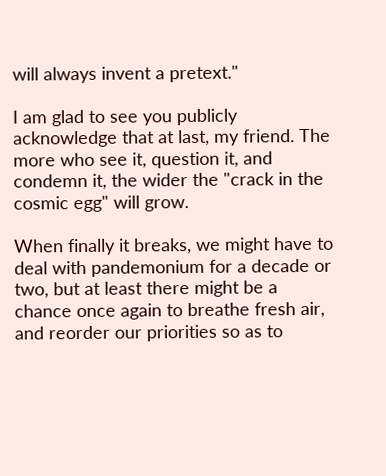will always invent a pretext."

I am glad to see you publicly acknowledge that at last, my friend. The more who see it, question it, and condemn it, the wider the "crack in the cosmic egg" will grow.

When finally it breaks, we might have to deal with pandemonium for a decade or two, but at least there might be a chance once again to breathe fresh air, and reorder our priorities so as to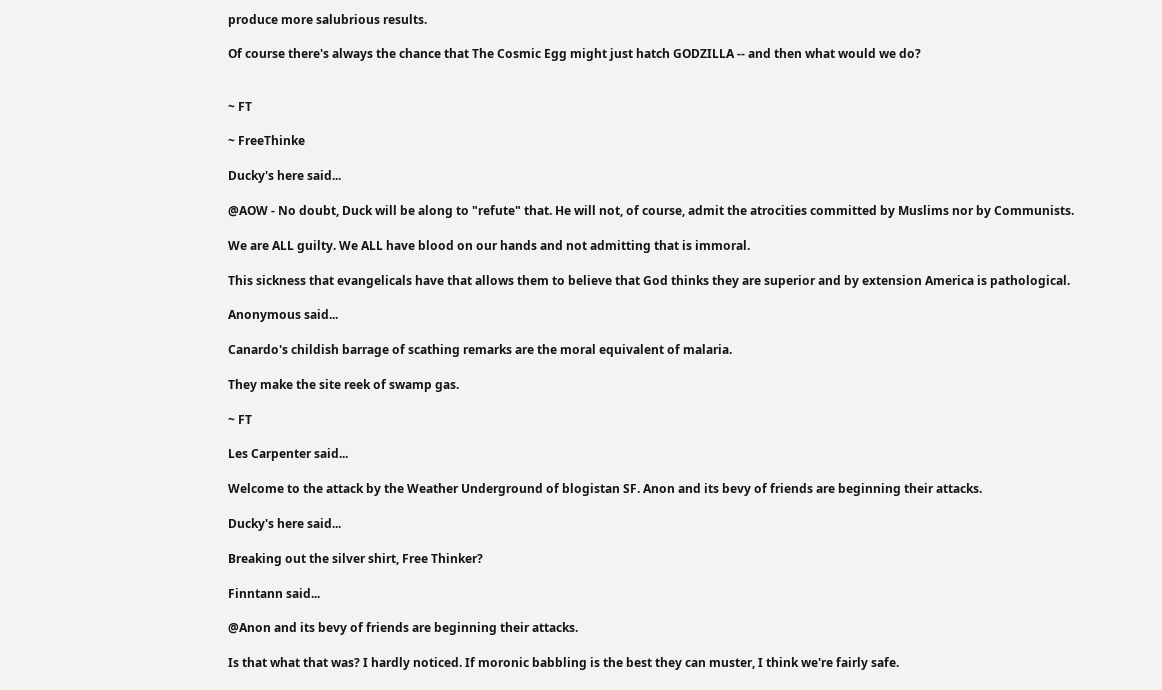produce more salubrious results.

Of course there's always the chance that The Cosmic Egg might just hatch GODZILLA -- and then what would we do?


~ FT

~ FreeThinke

Ducky's here said...

@AOW - No doubt, Duck will be along to "refute" that. He will not, of course, admit the atrocities committed by Muslims nor by Communists.

We are ALL guilty. We ALL have blood on our hands and not admitting that is immoral.

This sickness that evangelicals have that allows them to believe that God thinks they are superior and by extension America is pathological.

Anonymous said...

Canardo's childish barrage of scathing remarks are the moral equivalent of malaria.

They make the site reek of swamp gas.

~ FT

Les Carpenter said...

Welcome to the attack by the Weather Underground of blogistan SF. Anon and its bevy of friends are beginning their attacks.

Ducky's here said...

Breaking out the silver shirt, Free Thinker?

Finntann said...

@Anon and its bevy of friends are beginning their attacks.

Is that what that was? I hardly noticed. If moronic babbling is the best they can muster, I think we're fairly safe.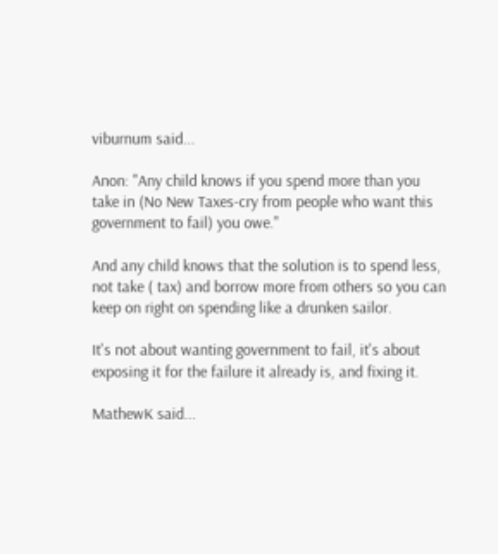viburnum said...

Anon: "Any child knows if you spend more than you take in (No New Taxes-cry from people who want this government to fail) you owe."

And any child knows that the solution is to spend less, not take ( tax) and borrow more from others so you can keep on right on spending like a drunken sailor.

It's not about wanting government to fail, it's about exposing it for the failure it already is, and fixing it.

MathewK said...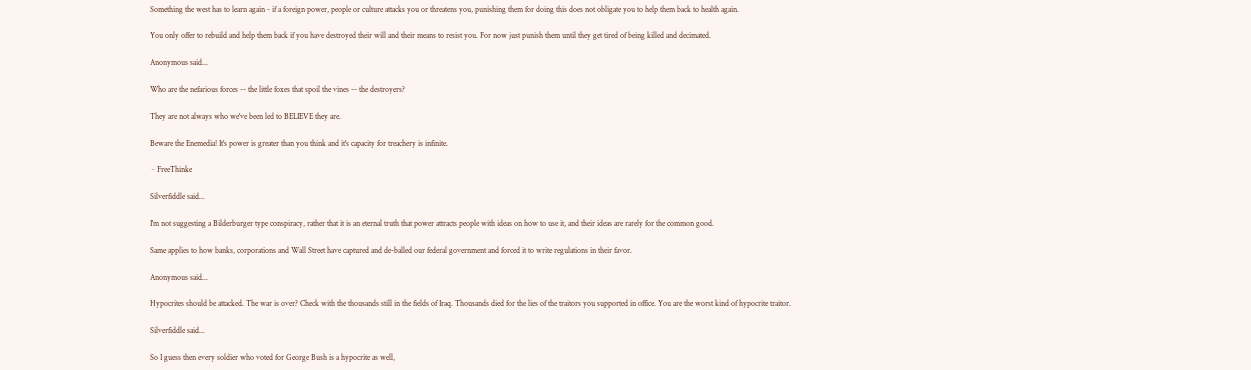Something the west has to learn again - if a foreign power, people or culture attacks you or threatens you, punishing them for doing this does not obligate you to help them back to health again.

You only offer to rebuild and help them back if you have destroyed their will and their means to resist you. For now just punish them until they get tired of being killed and decimated.

Anonymous said...

Who are the nefarious forces -- the little foxes that spoil the vines -- the destroyers?

They are not always who we've been led to BELIEVE they are.

Beware the Enemedia! It's power is greater than you think and it's capacity for treachery is infinite.

~ FreeThinke

Silverfiddle said...

I'm not suggesting a Bilderburger type conspiracy, rather that it is an eternal truth that power attracts people with ideas on how to use it, and their ideas are rarely for the common good.

Same applies to how banks, corporations and Wall Street have captured and de-balled our federal government and forced it to write regulations in their favor.

Anonymous said...

Hypocrites should be attacked. The war is over? Check with the thousands still in the fields of Iraq. Thousands died for the lies of the traitors you supported in office. You are the worst kind of hypocrite traitor.

Silverfiddle said...

So I guess then every soldier who voted for George Bush is a hypocrite as well,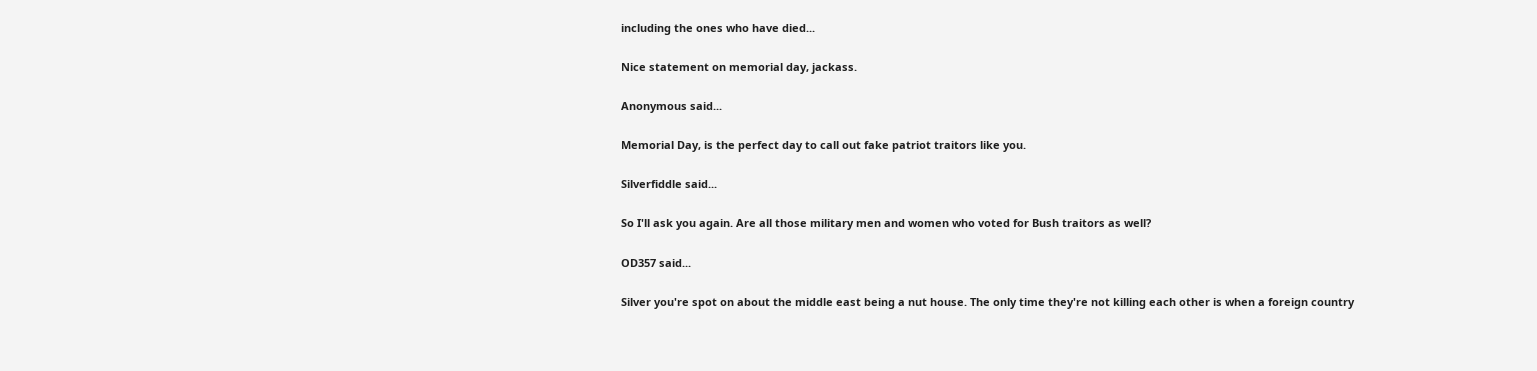including the ones who have died...

Nice statement on memorial day, jackass.

Anonymous said...

Memorial Day, is the perfect day to call out fake patriot traitors like you.

Silverfiddle said...

So I'll ask you again. Are all those military men and women who voted for Bush traitors as well?

OD357 said...

Silver you're spot on about the middle east being a nut house. The only time they're not killing each other is when a foreign country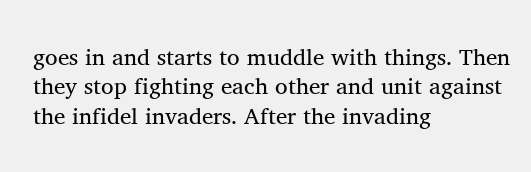goes in and starts to muddle with things. Then they stop fighting each other and unit against the infidel invaders. After the invading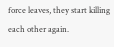force leaves, they start killing each other again.